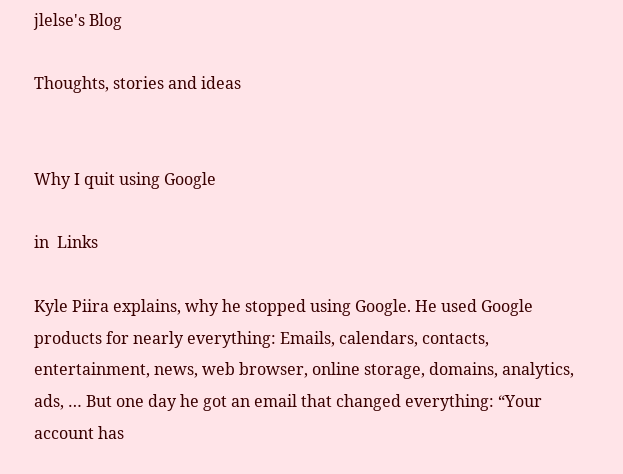jlelse's Blog

Thoughts, stories and ideas


Why I quit using Google

in  Links

Kyle Piira explains, why he stopped using Google. He used Google products for nearly everything: Emails, calendars, contacts, entertainment, news, web browser, online storage, domains, analytics, ads, … But one day he got an email that changed everything: “Your account has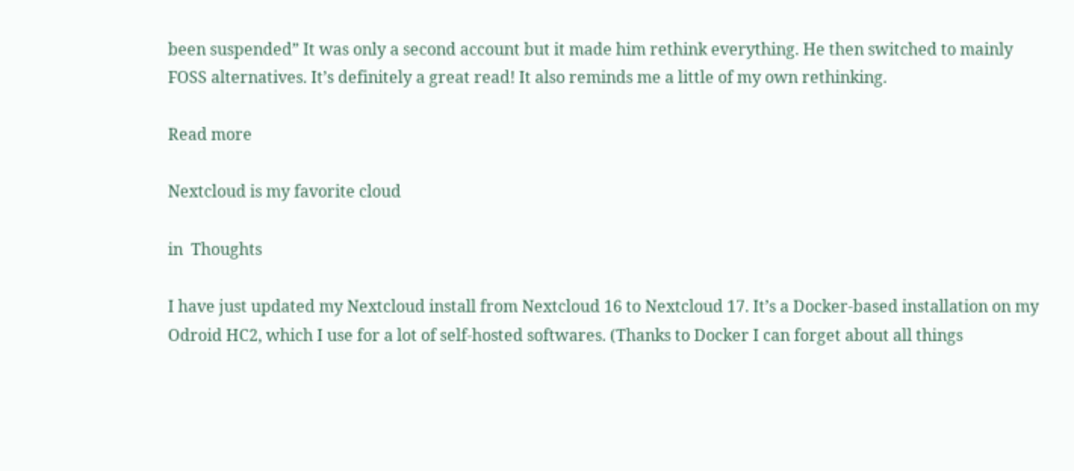been suspended” It was only a second account but it made him rethink everything. He then switched to mainly FOSS alternatives. It’s definitely a great read! It also reminds me a little of my own rethinking.

Read more

Nextcloud is my favorite cloud

in  Thoughts

I have just updated my Nextcloud install from Nextcloud 16 to Nextcloud 17. It’s a Docker-based installation on my Odroid HC2, which I use for a lot of self-hosted softwares. (Thanks to Docker I can forget about all things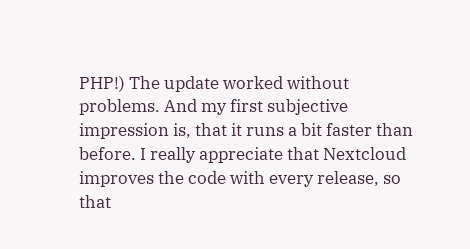PHP!) The update worked without problems. And my first subjective impression is, that it runs a bit faster than before. I really appreciate that Nextcloud improves the code with every release, so that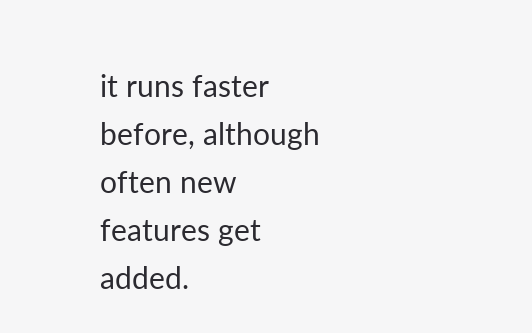it runs faster before, although often new features get added.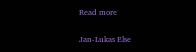Read more

Jan-Lukas Else